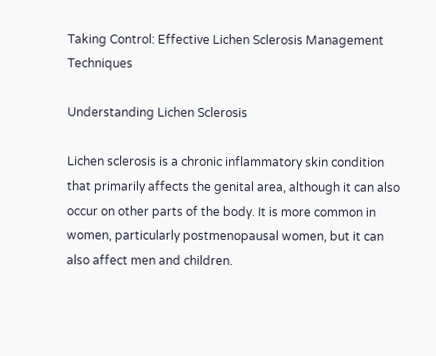Taking Control: Effective Lichen Sclerosis Management Techniques

Understanding Lichen Sclerosis

Lichen sclerosis is a chronic inflammatory skin condition that primarily affects the genital area, although it can also occur on other parts of the body. It is more common in women, particularly postmenopausal women, but it can also affect men and children.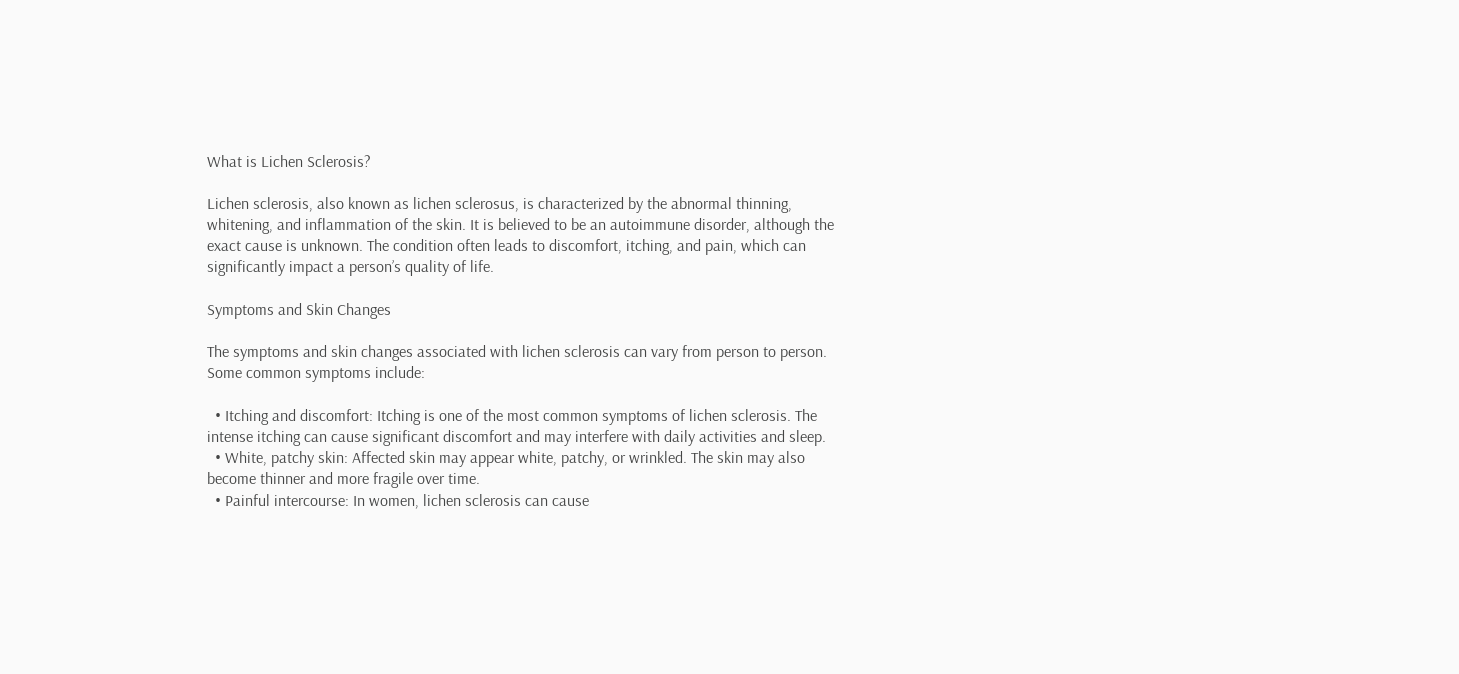What is Lichen Sclerosis?

Lichen sclerosis, also known as lichen sclerosus, is characterized by the abnormal thinning, whitening, and inflammation of the skin. It is believed to be an autoimmune disorder, although the exact cause is unknown. The condition often leads to discomfort, itching, and pain, which can significantly impact a person’s quality of life.

Symptoms and Skin Changes

The symptoms and skin changes associated with lichen sclerosis can vary from person to person. Some common symptoms include:

  • Itching and discomfort: Itching is one of the most common symptoms of lichen sclerosis. The intense itching can cause significant discomfort and may interfere with daily activities and sleep.
  • White, patchy skin: Affected skin may appear white, patchy, or wrinkled. The skin may also become thinner and more fragile over time.
  • Painful intercourse: In women, lichen sclerosis can cause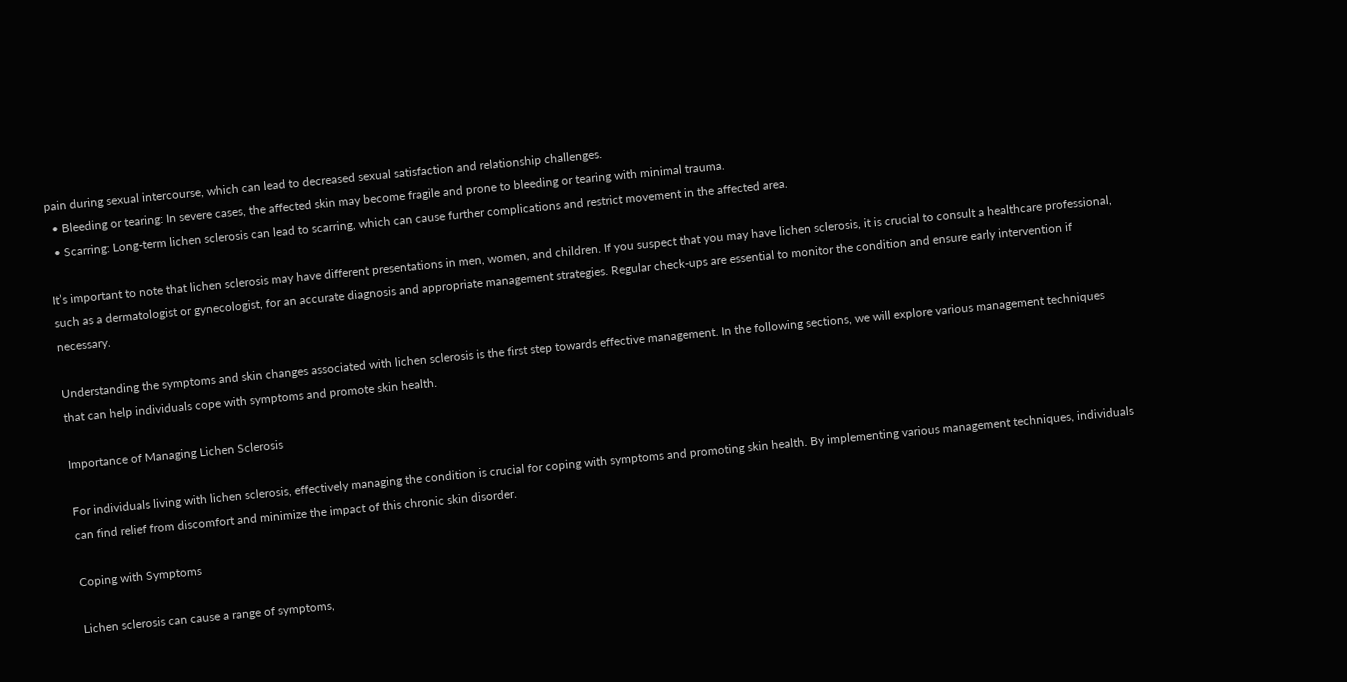pain during sexual intercourse, which can lead to decreased sexual satisfaction and relationship challenges.
  • Bleeding or tearing: In severe cases, the affected skin may become fragile and prone to bleeding or tearing with minimal trauma.
  • Scarring: Long-term lichen sclerosis can lead to scarring, which can cause further complications and restrict movement in the affected area.

It’s important to note that lichen sclerosis may have different presentations in men, women, and children. If you suspect that you may have lichen sclerosis, it is crucial to consult a healthcare professional, such as a dermatologist or gynecologist, for an accurate diagnosis and appropriate management strategies. Regular check-ups are essential to monitor the condition and ensure early intervention if necessary.

Understanding the symptoms and skin changes associated with lichen sclerosis is the first step towards effective management. In the following sections, we will explore various management techniques that can help individuals cope with symptoms and promote skin health.

Importance of Managing Lichen Sclerosis

For individuals living with lichen sclerosis, effectively managing the condition is crucial for coping with symptoms and promoting skin health. By implementing various management techniques, individuals can find relief from discomfort and minimize the impact of this chronic skin disorder.

Coping with Symptoms

Lichen sclerosis can cause a range of symptoms,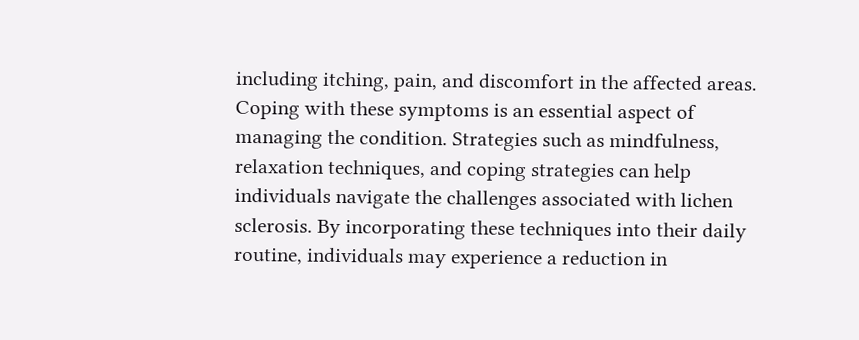including itching, pain, and discomfort in the affected areas. Coping with these symptoms is an essential aspect of managing the condition. Strategies such as mindfulness, relaxation techniques, and coping strategies can help individuals navigate the challenges associated with lichen sclerosis. By incorporating these techniques into their daily routine, individuals may experience a reduction in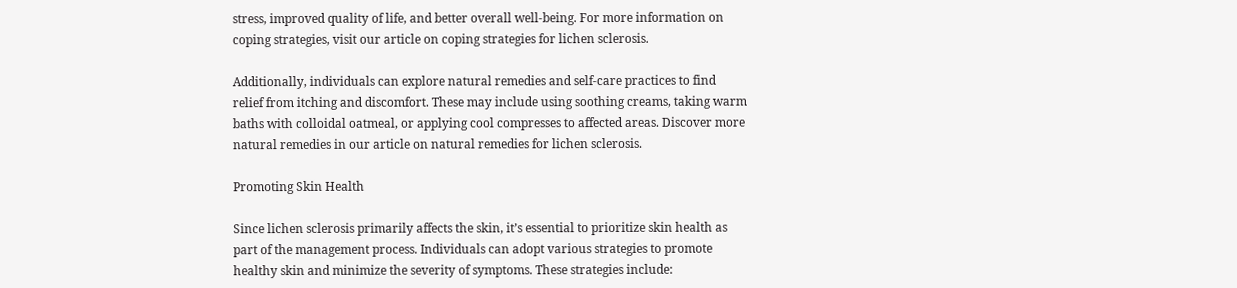stress, improved quality of life, and better overall well-being. For more information on coping strategies, visit our article on coping strategies for lichen sclerosis.

Additionally, individuals can explore natural remedies and self-care practices to find relief from itching and discomfort. These may include using soothing creams, taking warm baths with colloidal oatmeal, or applying cool compresses to affected areas. Discover more natural remedies in our article on natural remedies for lichen sclerosis.

Promoting Skin Health

Since lichen sclerosis primarily affects the skin, it’s essential to prioritize skin health as part of the management process. Individuals can adopt various strategies to promote healthy skin and minimize the severity of symptoms. These strategies include: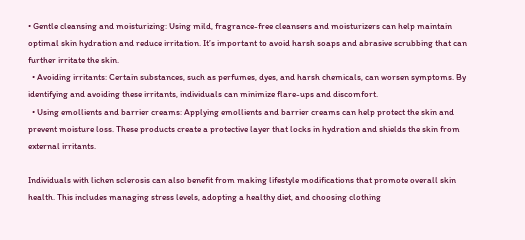• Gentle cleansing and moisturizing: Using mild, fragrance-free cleansers and moisturizers can help maintain optimal skin hydration and reduce irritation. It’s important to avoid harsh soaps and abrasive scrubbing that can further irritate the skin.
  • Avoiding irritants: Certain substances, such as perfumes, dyes, and harsh chemicals, can worsen symptoms. By identifying and avoiding these irritants, individuals can minimize flare-ups and discomfort.
  • Using emollients and barrier creams: Applying emollients and barrier creams can help protect the skin and prevent moisture loss. These products create a protective layer that locks in hydration and shields the skin from external irritants.

Individuals with lichen sclerosis can also benefit from making lifestyle modifications that promote overall skin health. This includes managing stress levels, adopting a healthy diet, and choosing clothing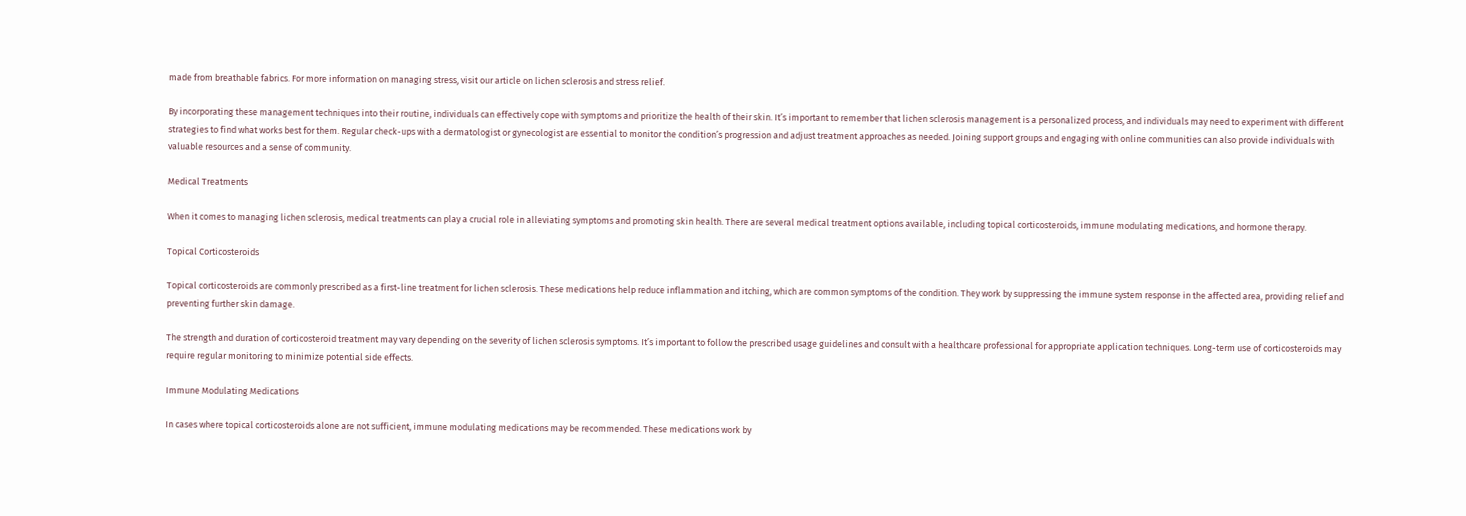made from breathable fabrics. For more information on managing stress, visit our article on lichen sclerosis and stress relief.

By incorporating these management techniques into their routine, individuals can effectively cope with symptoms and prioritize the health of their skin. It’s important to remember that lichen sclerosis management is a personalized process, and individuals may need to experiment with different strategies to find what works best for them. Regular check-ups with a dermatologist or gynecologist are essential to monitor the condition’s progression and adjust treatment approaches as needed. Joining support groups and engaging with online communities can also provide individuals with valuable resources and a sense of community.

Medical Treatments

When it comes to managing lichen sclerosis, medical treatments can play a crucial role in alleviating symptoms and promoting skin health. There are several medical treatment options available, including topical corticosteroids, immune modulating medications, and hormone therapy.

Topical Corticosteroids

Topical corticosteroids are commonly prescribed as a first-line treatment for lichen sclerosis. These medications help reduce inflammation and itching, which are common symptoms of the condition. They work by suppressing the immune system response in the affected area, providing relief and preventing further skin damage.

The strength and duration of corticosteroid treatment may vary depending on the severity of lichen sclerosis symptoms. It’s important to follow the prescribed usage guidelines and consult with a healthcare professional for appropriate application techniques. Long-term use of corticosteroids may require regular monitoring to minimize potential side effects.

Immune Modulating Medications

In cases where topical corticosteroids alone are not sufficient, immune modulating medications may be recommended. These medications work by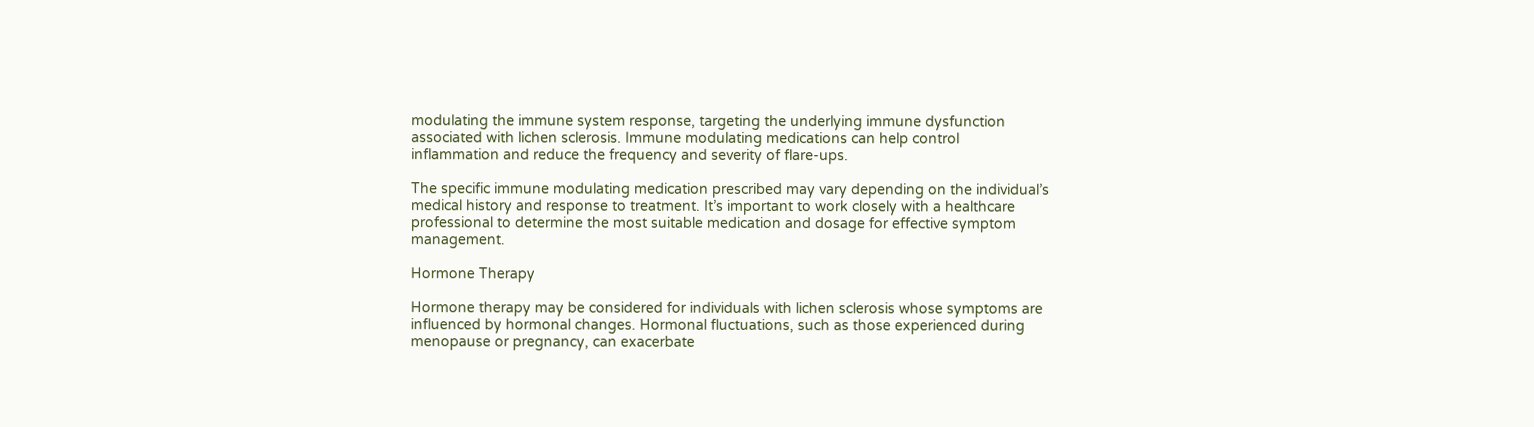modulating the immune system response, targeting the underlying immune dysfunction associated with lichen sclerosis. Immune modulating medications can help control inflammation and reduce the frequency and severity of flare-ups.

The specific immune modulating medication prescribed may vary depending on the individual’s medical history and response to treatment. It’s important to work closely with a healthcare professional to determine the most suitable medication and dosage for effective symptom management.

Hormone Therapy

Hormone therapy may be considered for individuals with lichen sclerosis whose symptoms are influenced by hormonal changes. Hormonal fluctuations, such as those experienced during menopause or pregnancy, can exacerbate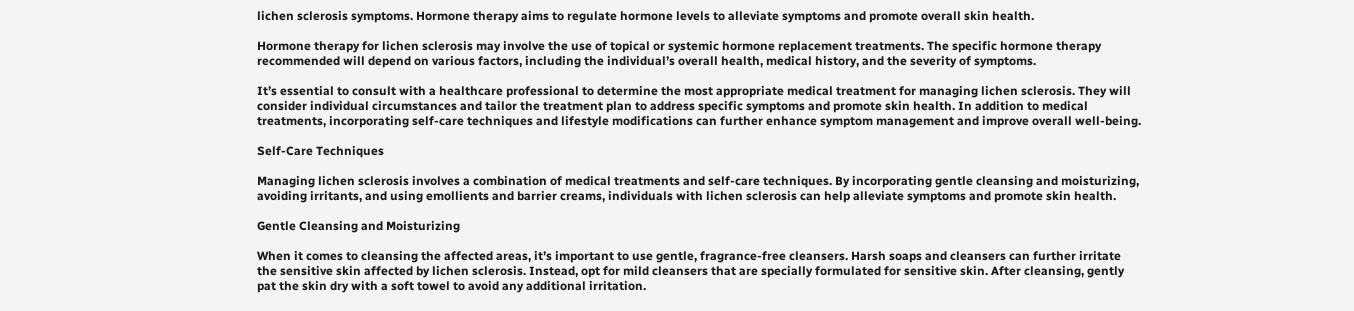lichen sclerosis symptoms. Hormone therapy aims to regulate hormone levels to alleviate symptoms and promote overall skin health.

Hormone therapy for lichen sclerosis may involve the use of topical or systemic hormone replacement treatments. The specific hormone therapy recommended will depend on various factors, including the individual’s overall health, medical history, and the severity of symptoms.

It’s essential to consult with a healthcare professional to determine the most appropriate medical treatment for managing lichen sclerosis. They will consider individual circumstances and tailor the treatment plan to address specific symptoms and promote skin health. In addition to medical treatments, incorporating self-care techniques and lifestyle modifications can further enhance symptom management and improve overall well-being.

Self-Care Techniques

Managing lichen sclerosis involves a combination of medical treatments and self-care techniques. By incorporating gentle cleansing and moisturizing, avoiding irritants, and using emollients and barrier creams, individuals with lichen sclerosis can help alleviate symptoms and promote skin health.

Gentle Cleansing and Moisturizing

When it comes to cleansing the affected areas, it’s important to use gentle, fragrance-free cleansers. Harsh soaps and cleansers can further irritate the sensitive skin affected by lichen sclerosis. Instead, opt for mild cleansers that are specially formulated for sensitive skin. After cleansing, gently pat the skin dry with a soft towel to avoid any additional irritation.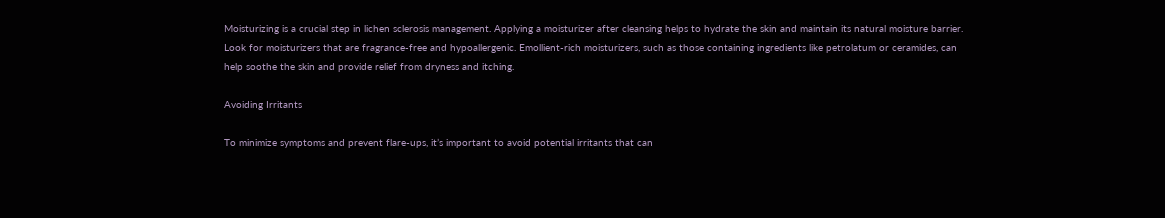Moisturizing is a crucial step in lichen sclerosis management. Applying a moisturizer after cleansing helps to hydrate the skin and maintain its natural moisture barrier. Look for moisturizers that are fragrance-free and hypoallergenic. Emollient-rich moisturizers, such as those containing ingredients like petrolatum or ceramides, can help soothe the skin and provide relief from dryness and itching.

Avoiding Irritants

To minimize symptoms and prevent flare-ups, it’s important to avoid potential irritants that can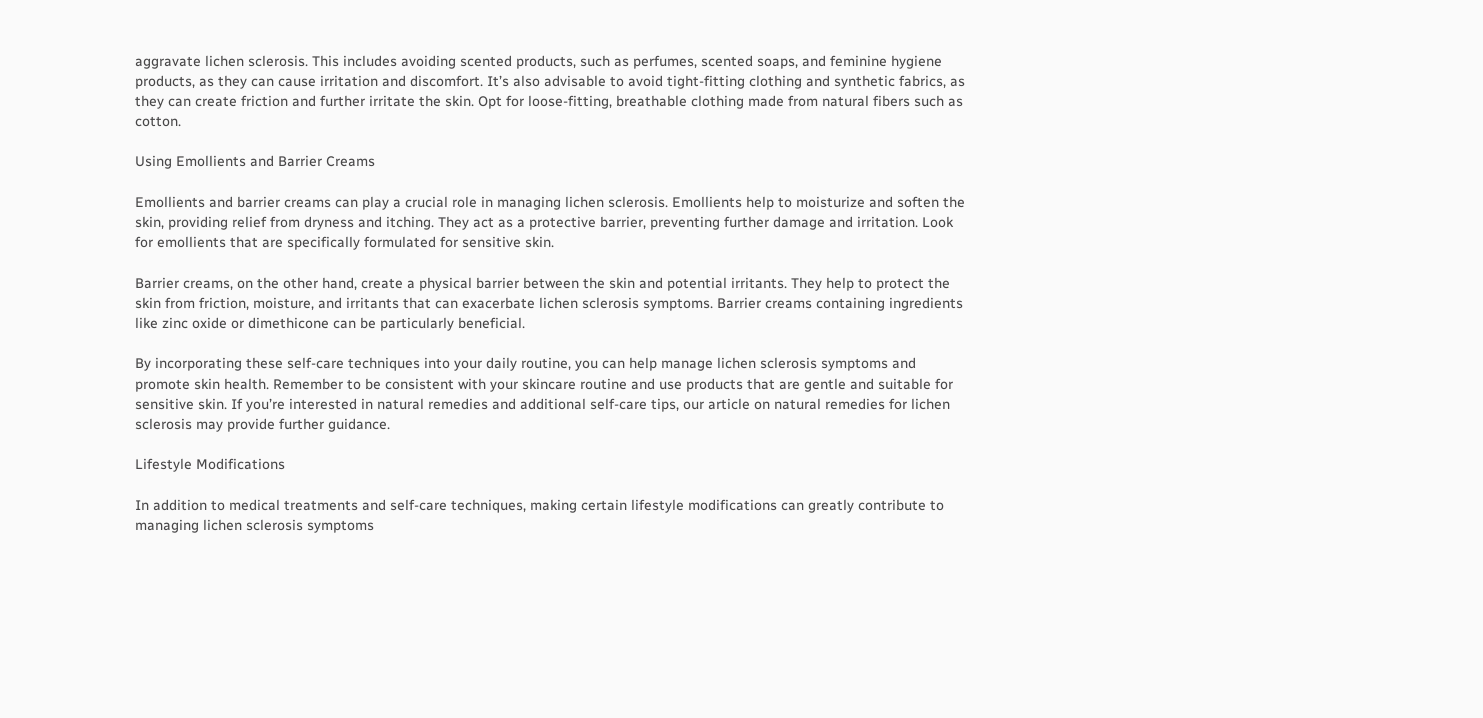aggravate lichen sclerosis. This includes avoiding scented products, such as perfumes, scented soaps, and feminine hygiene products, as they can cause irritation and discomfort. It’s also advisable to avoid tight-fitting clothing and synthetic fabrics, as they can create friction and further irritate the skin. Opt for loose-fitting, breathable clothing made from natural fibers such as cotton.

Using Emollients and Barrier Creams

Emollients and barrier creams can play a crucial role in managing lichen sclerosis. Emollients help to moisturize and soften the skin, providing relief from dryness and itching. They act as a protective barrier, preventing further damage and irritation. Look for emollients that are specifically formulated for sensitive skin.

Barrier creams, on the other hand, create a physical barrier between the skin and potential irritants. They help to protect the skin from friction, moisture, and irritants that can exacerbate lichen sclerosis symptoms. Barrier creams containing ingredients like zinc oxide or dimethicone can be particularly beneficial.

By incorporating these self-care techniques into your daily routine, you can help manage lichen sclerosis symptoms and promote skin health. Remember to be consistent with your skincare routine and use products that are gentle and suitable for sensitive skin. If you’re interested in natural remedies and additional self-care tips, our article on natural remedies for lichen sclerosis may provide further guidance.

Lifestyle Modifications

In addition to medical treatments and self-care techniques, making certain lifestyle modifications can greatly contribute to managing lichen sclerosis symptoms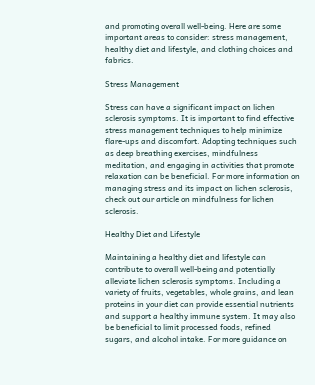and promoting overall well-being. Here are some important areas to consider: stress management, healthy diet and lifestyle, and clothing choices and fabrics.

Stress Management

Stress can have a significant impact on lichen sclerosis symptoms. It is important to find effective stress management techniques to help minimize flare-ups and discomfort. Adopting techniques such as deep breathing exercises, mindfulness meditation, and engaging in activities that promote relaxation can be beneficial. For more information on managing stress and its impact on lichen sclerosis, check out our article on mindfulness for lichen sclerosis.

Healthy Diet and Lifestyle

Maintaining a healthy diet and lifestyle can contribute to overall well-being and potentially alleviate lichen sclerosis symptoms. Including a variety of fruits, vegetables, whole grains, and lean proteins in your diet can provide essential nutrients and support a healthy immune system. It may also be beneficial to limit processed foods, refined sugars, and alcohol intake. For more guidance on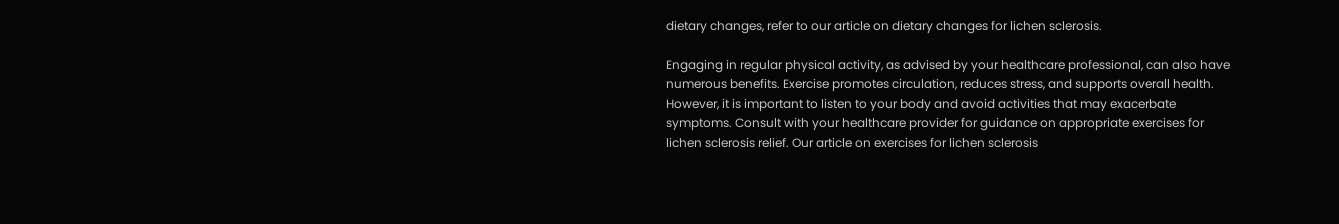dietary changes, refer to our article on dietary changes for lichen sclerosis.

Engaging in regular physical activity, as advised by your healthcare professional, can also have numerous benefits. Exercise promotes circulation, reduces stress, and supports overall health. However, it is important to listen to your body and avoid activities that may exacerbate symptoms. Consult with your healthcare provider for guidance on appropriate exercises for lichen sclerosis relief. Our article on exercises for lichen sclerosis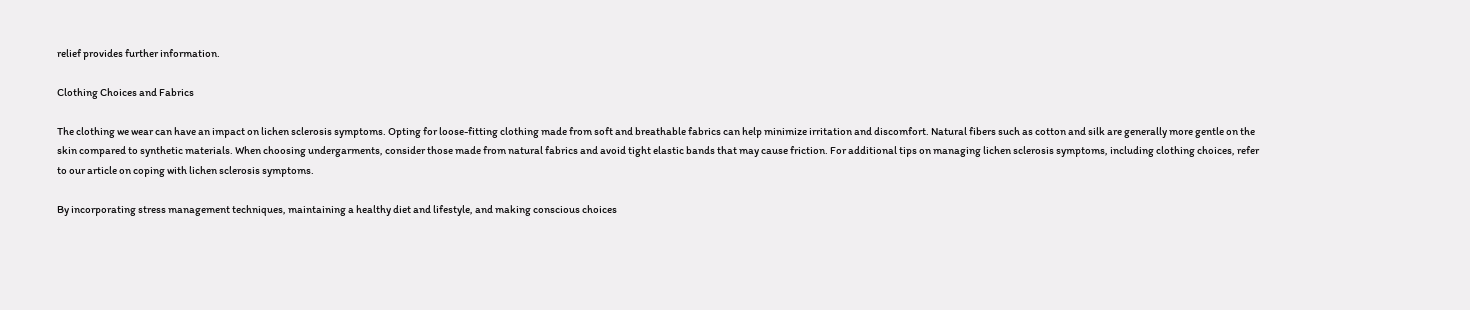relief provides further information.

Clothing Choices and Fabrics

The clothing we wear can have an impact on lichen sclerosis symptoms. Opting for loose-fitting clothing made from soft and breathable fabrics can help minimize irritation and discomfort. Natural fibers such as cotton and silk are generally more gentle on the skin compared to synthetic materials. When choosing undergarments, consider those made from natural fabrics and avoid tight elastic bands that may cause friction. For additional tips on managing lichen sclerosis symptoms, including clothing choices, refer to our article on coping with lichen sclerosis symptoms.

By incorporating stress management techniques, maintaining a healthy diet and lifestyle, and making conscious choices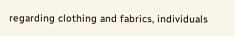regarding clothing and fabrics, individuals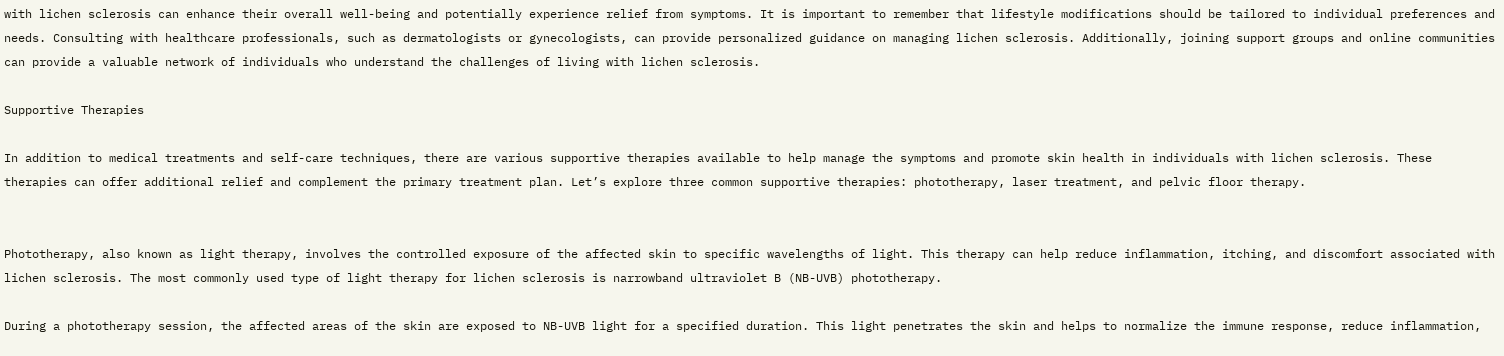with lichen sclerosis can enhance their overall well-being and potentially experience relief from symptoms. It is important to remember that lifestyle modifications should be tailored to individual preferences and needs. Consulting with healthcare professionals, such as dermatologists or gynecologists, can provide personalized guidance on managing lichen sclerosis. Additionally, joining support groups and online communities can provide a valuable network of individuals who understand the challenges of living with lichen sclerosis.

Supportive Therapies

In addition to medical treatments and self-care techniques, there are various supportive therapies available to help manage the symptoms and promote skin health in individuals with lichen sclerosis. These therapies can offer additional relief and complement the primary treatment plan. Let’s explore three common supportive therapies: phototherapy, laser treatment, and pelvic floor therapy.


Phototherapy, also known as light therapy, involves the controlled exposure of the affected skin to specific wavelengths of light. This therapy can help reduce inflammation, itching, and discomfort associated with lichen sclerosis. The most commonly used type of light therapy for lichen sclerosis is narrowband ultraviolet B (NB-UVB) phototherapy.

During a phototherapy session, the affected areas of the skin are exposed to NB-UVB light for a specified duration. This light penetrates the skin and helps to normalize the immune response, reduce inflammation,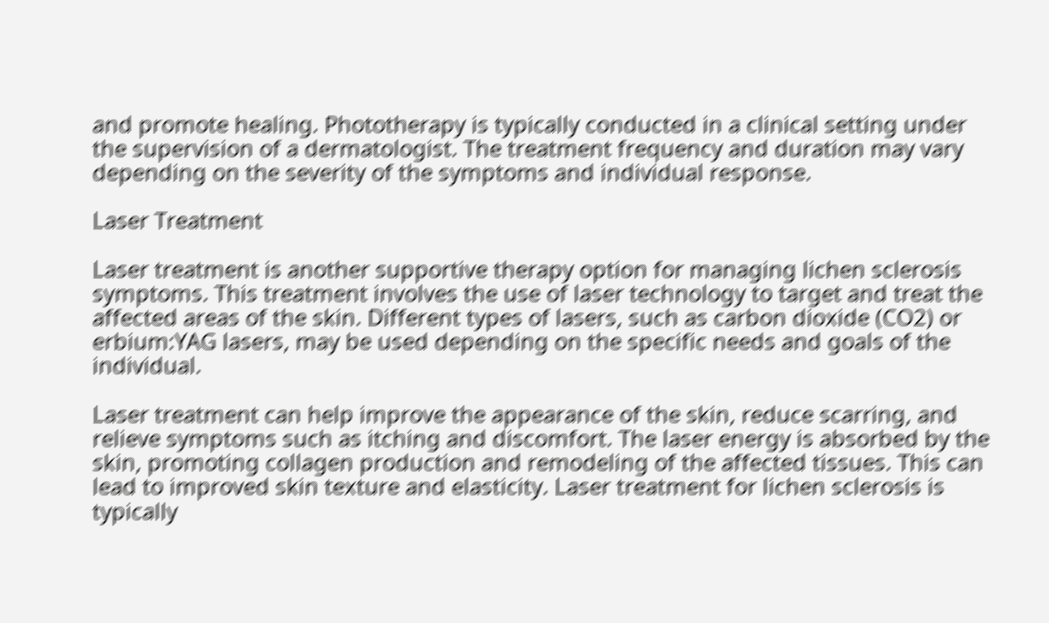and promote healing. Phototherapy is typically conducted in a clinical setting under the supervision of a dermatologist. The treatment frequency and duration may vary depending on the severity of the symptoms and individual response.

Laser Treatment

Laser treatment is another supportive therapy option for managing lichen sclerosis symptoms. This treatment involves the use of laser technology to target and treat the affected areas of the skin. Different types of lasers, such as carbon dioxide (CO2) or erbium:YAG lasers, may be used depending on the specific needs and goals of the individual.

Laser treatment can help improve the appearance of the skin, reduce scarring, and relieve symptoms such as itching and discomfort. The laser energy is absorbed by the skin, promoting collagen production and remodeling of the affected tissues. This can lead to improved skin texture and elasticity. Laser treatment for lichen sclerosis is typically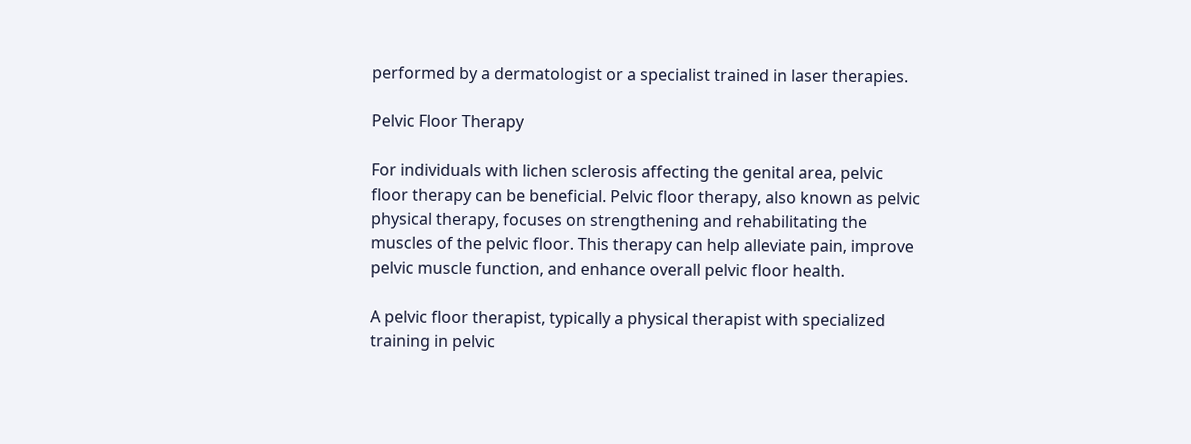performed by a dermatologist or a specialist trained in laser therapies.

Pelvic Floor Therapy

For individuals with lichen sclerosis affecting the genital area, pelvic floor therapy can be beneficial. Pelvic floor therapy, also known as pelvic physical therapy, focuses on strengthening and rehabilitating the muscles of the pelvic floor. This therapy can help alleviate pain, improve pelvic muscle function, and enhance overall pelvic floor health.

A pelvic floor therapist, typically a physical therapist with specialized training in pelvic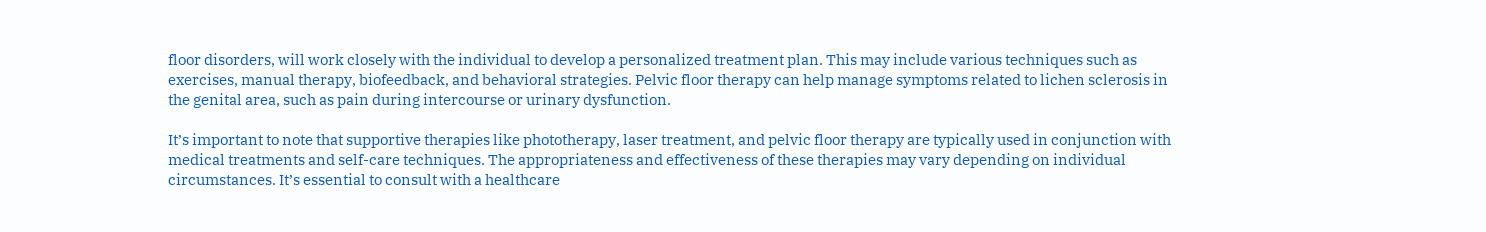floor disorders, will work closely with the individual to develop a personalized treatment plan. This may include various techniques such as exercises, manual therapy, biofeedback, and behavioral strategies. Pelvic floor therapy can help manage symptoms related to lichen sclerosis in the genital area, such as pain during intercourse or urinary dysfunction.

It’s important to note that supportive therapies like phototherapy, laser treatment, and pelvic floor therapy are typically used in conjunction with medical treatments and self-care techniques. The appropriateness and effectiveness of these therapies may vary depending on individual circumstances. It’s essential to consult with a healthcare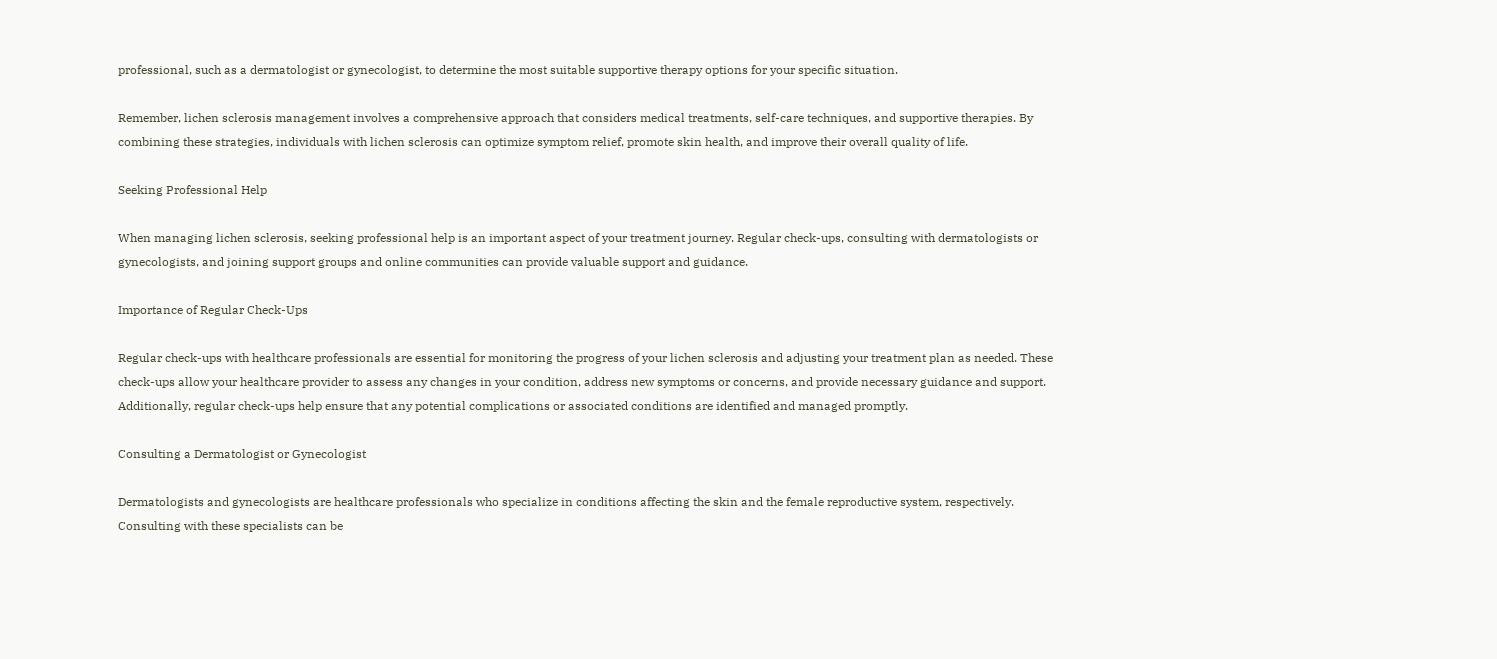professional, such as a dermatologist or gynecologist, to determine the most suitable supportive therapy options for your specific situation.

Remember, lichen sclerosis management involves a comprehensive approach that considers medical treatments, self-care techniques, and supportive therapies. By combining these strategies, individuals with lichen sclerosis can optimize symptom relief, promote skin health, and improve their overall quality of life.

Seeking Professional Help

When managing lichen sclerosis, seeking professional help is an important aspect of your treatment journey. Regular check-ups, consulting with dermatologists or gynecologists, and joining support groups and online communities can provide valuable support and guidance.

Importance of Regular Check-Ups

Regular check-ups with healthcare professionals are essential for monitoring the progress of your lichen sclerosis and adjusting your treatment plan as needed. These check-ups allow your healthcare provider to assess any changes in your condition, address new symptoms or concerns, and provide necessary guidance and support. Additionally, regular check-ups help ensure that any potential complications or associated conditions are identified and managed promptly.

Consulting a Dermatologist or Gynecologist

Dermatologists and gynecologists are healthcare professionals who specialize in conditions affecting the skin and the female reproductive system, respectively. Consulting with these specialists can be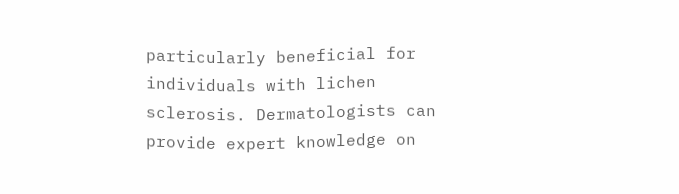particularly beneficial for individuals with lichen sclerosis. Dermatologists can provide expert knowledge on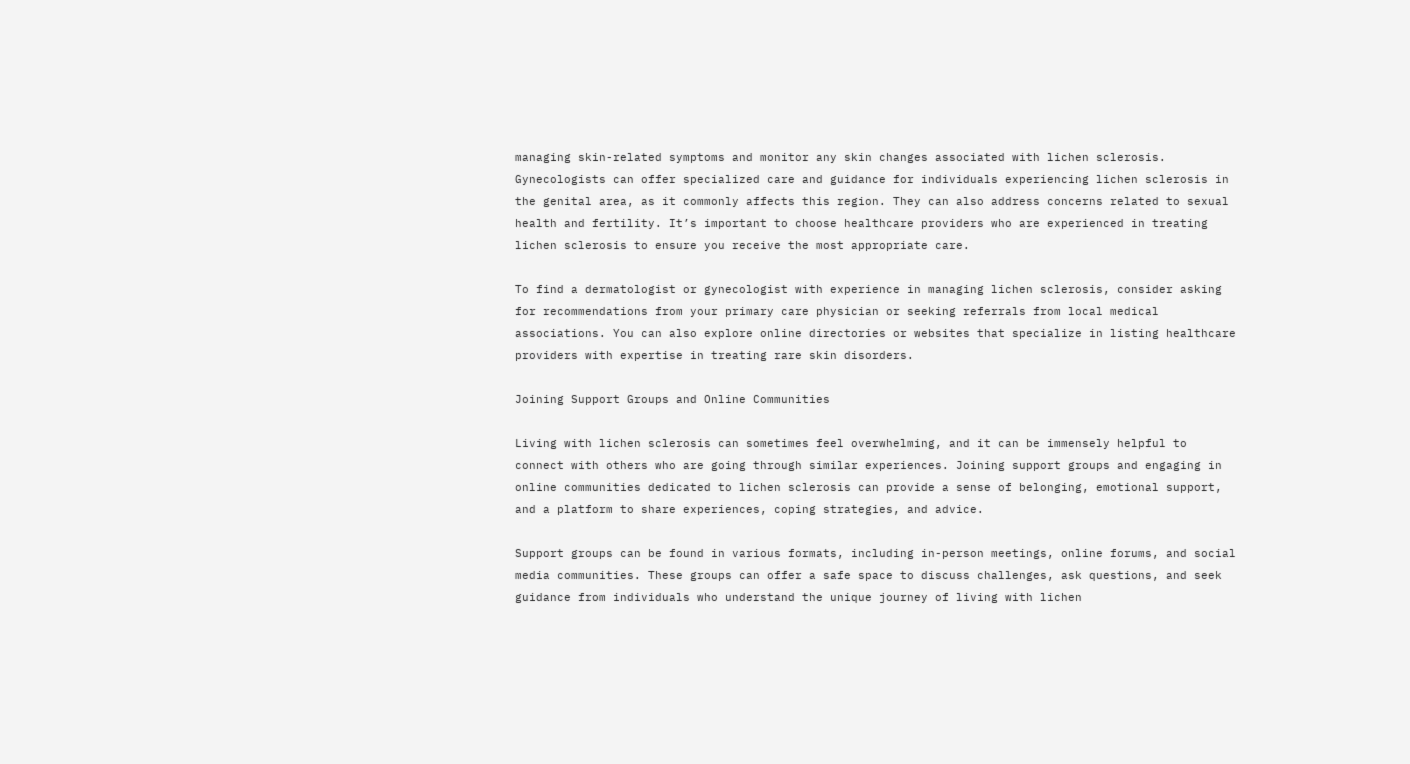managing skin-related symptoms and monitor any skin changes associated with lichen sclerosis. Gynecologists can offer specialized care and guidance for individuals experiencing lichen sclerosis in the genital area, as it commonly affects this region. They can also address concerns related to sexual health and fertility. It’s important to choose healthcare providers who are experienced in treating lichen sclerosis to ensure you receive the most appropriate care.

To find a dermatologist or gynecologist with experience in managing lichen sclerosis, consider asking for recommendations from your primary care physician or seeking referrals from local medical associations. You can also explore online directories or websites that specialize in listing healthcare providers with expertise in treating rare skin disorders.

Joining Support Groups and Online Communities

Living with lichen sclerosis can sometimes feel overwhelming, and it can be immensely helpful to connect with others who are going through similar experiences. Joining support groups and engaging in online communities dedicated to lichen sclerosis can provide a sense of belonging, emotional support, and a platform to share experiences, coping strategies, and advice.

Support groups can be found in various formats, including in-person meetings, online forums, and social media communities. These groups can offer a safe space to discuss challenges, ask questions, and seek guidance from individuals who understand the unique journey of living with lichen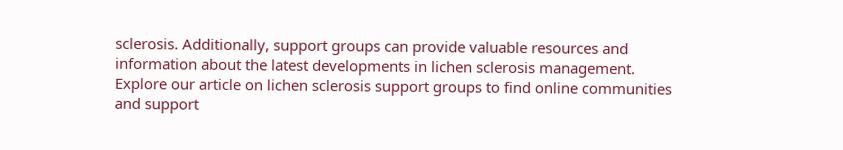sclerosis. Additionally, support groups can provide valuable resources and information about the latest developments in lichen sclerosis management. Explore our article on lichen sclerosis support groups to find online communities and support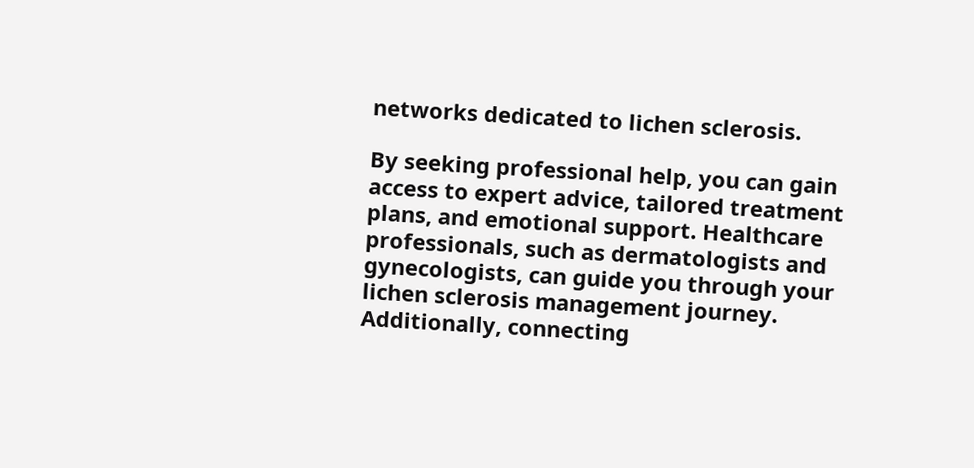networks dedicated to lichen sclerosis.

By seeking professional help, you can gain access to expert advice, tailored treatment plans, and emotional support. Healthcare professionals, such as dermatologists and gynecologists, can guide you through your lichen sclerosis management journey. Additionally, connecting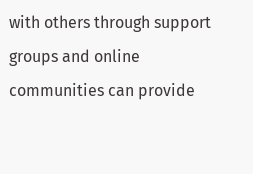with others through support groups and online communities can provide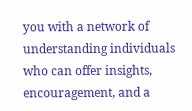you with a network of understanding individuals who can offer insights, encouragement, and a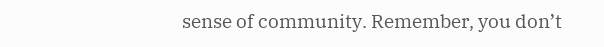sense of community. Remember, you don’t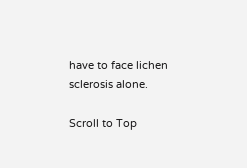have to face lichen sclerosis alone.

Scroll to Top